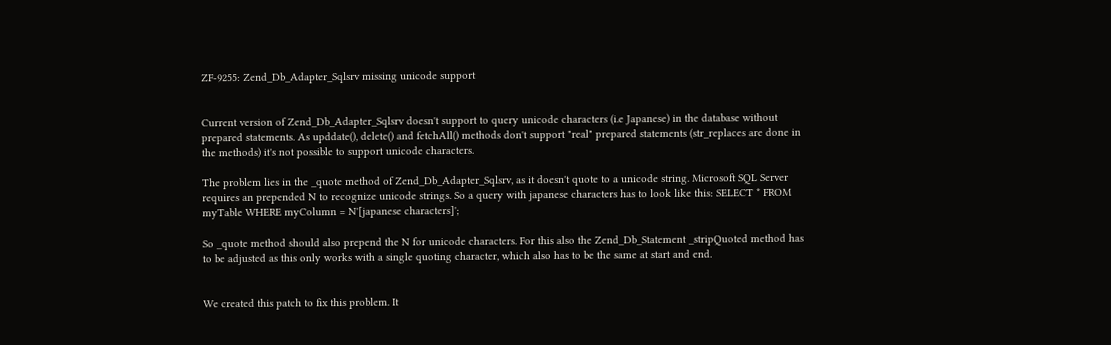ZF-9255: Zend_Db_Adapter_Sqlsrv missing unicode support


Current version of Zend_Db_Adapter_Sqlsrv doesn't support to query unicode characters (i.e Japanese) in the database without prepared statements. As upddate(), delete() and fetchAll() methods don't support "real" prepared statements (str_replaces are done in the methods) it's not possible to support unicode characters.

The problem lies in the _quote method of Zend_Db_Adapter_Sqlsrv, as it doesn't quote to a unicode string. Microsoft SQL Server requires an prepended N to recognize unicode strings. So a query with japanese characters has to look like this: SELECT * FROM myTable WHERE myColumn = N'[japanese characters]';

So _quote method should also prepend the N for unicode characters. For this also the Zend_Db_Statement _stripQuoted method has to be adjusted as this only works with a single quoting character, which also has to be the same at start and end.


We created this patch to fix this problem. It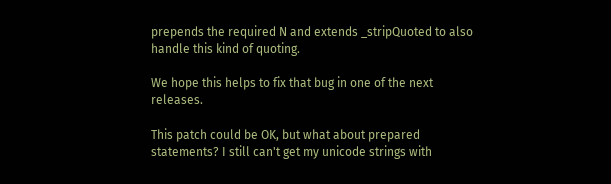prepends the required N and extends _stripQuoted to also handle this kind of quoting.

We hope this helps to fix that bug in one of the next releases.

This patch could be OK, but what about prepared statements? I still can't get my unicode strings with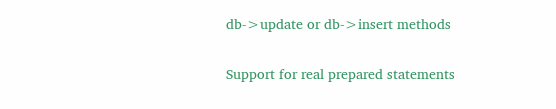db->update or db->insert methods

Support for real prepared statements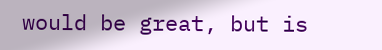would be great, but is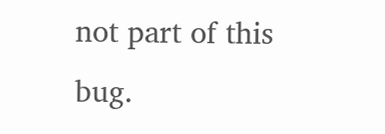not part of this bug.